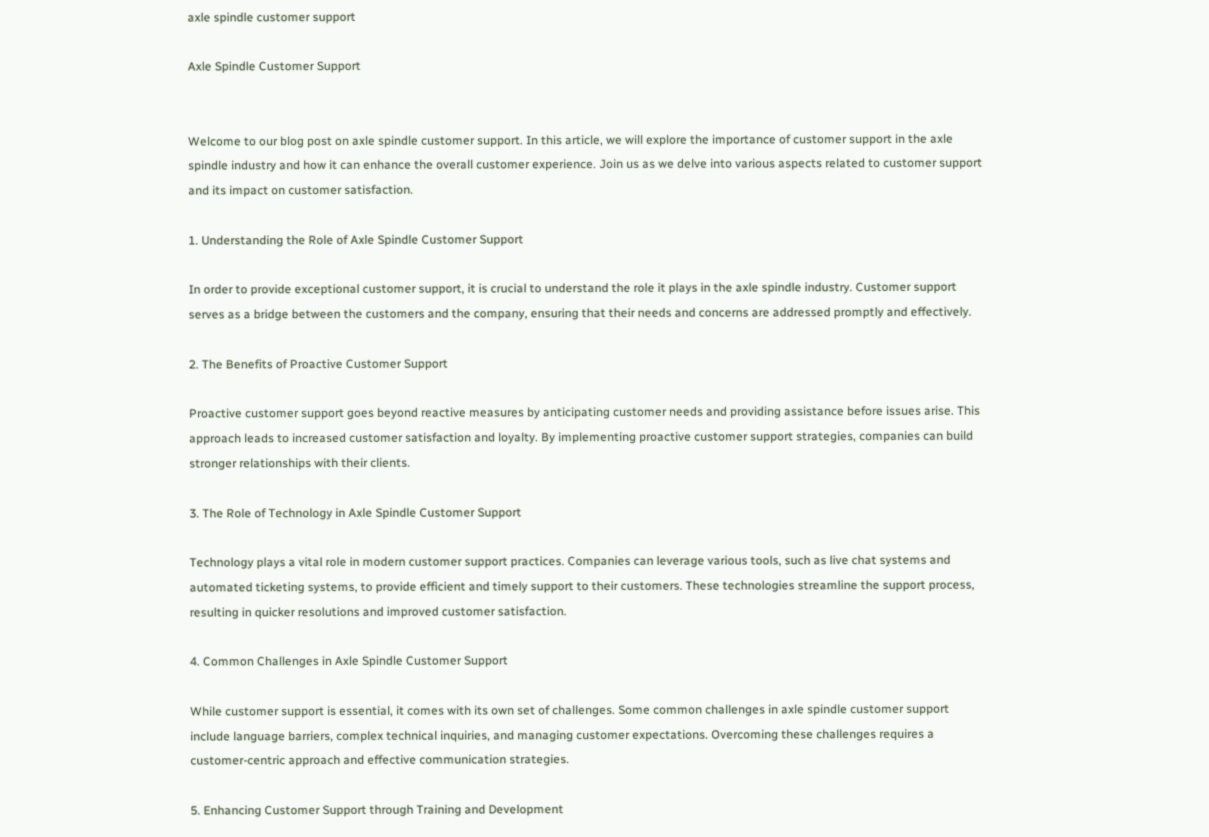axle spindle customer support

Axle Spindle Customer Support


Welcome to our blog post on axle spindle customer support. In this article, we will explore the importance of customer support in the axle spindle industry and how it can enhance the overall customer experience. Join us as we delve into various aspects related to customer support and its impact on customer satisfaction.

1. Understanding the Role of Axle Spindle Customer Support

In order to provide exceptional customer support, it is crucial to understand the role it plays in the axle spindle industry. Customer support serves as a bridge between the customers and the company, ensuring that their needs and concerns are addressed promptly and effectively.

2. The Benefits of Proactive Customer Support

Proactive customer support goes beyond reactive measures by anticipating customer needs and providing assistance before issues arise. This approach leads to increased customer satisfaction and loyalty. By implementing proactive customer support strategies, companies can build stronger relationships with their clients.

3. The Role of Technology in Axle Spindle Customer Support

Technology plays a vital role in modern customer support practices. Companies can leverage various tools, such as live chat systems and automated ticketing systems, to provide efficient and timely support to their customers. These technologies streamline the support process, resulting in quicker resolutions and improved customer satisfaction.

4. Common Challenges in Axle Spindle Customer Support

While customer support is essential, it comes with its own set of challenges. Some common challenges in axle spindle customer support include language barriers, complex technical inquiries, and managing customer expectations. Overcoming these challenges requires a customer-centric approach and effective communication strategies.

5. Enhancing Customer Support through Training and Development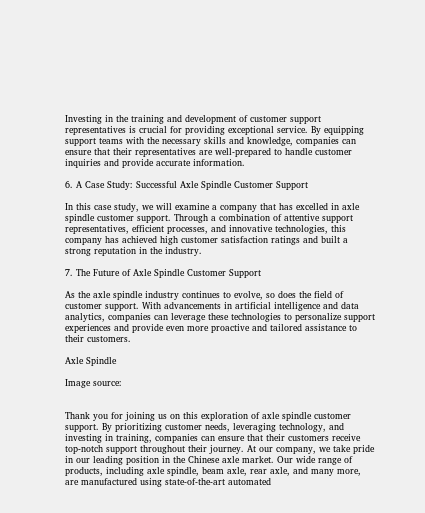Investing in the training and development of customer support representatives is crucial for providing exceptional service. By equipping support teams with the necessary skills and knowledge, companies can ensure that their representatives are well-prepared to handle customer inquiries and provide accurate information.

6. A Case Study: Successful Axle Spindle Customer Support

In this case study, we will examine a company that has excelled in axle spindle customer support. Through a combination of attentive support representatives, efficient processes, and innovative technologies, this company has achieved high customer satisfaction ratings and built a strong reputation in the industry.

7. The Future of Axle Spindle Customer Support

As the axle spindle industry continues to evolve, so does the field of customer support. With advancements in artificial intelligence and data analytics, companies can leverage these technologies to personalize support experiences and provide even more proactive and tailored assistance to their customers.

Axle Spindle

Image source:


Thank you for joining us on this exploration of axle spindle customer support. By prioritizing customer needs, leveraging technology, and investing in training, companies can ensure that their customers receive top-notch support throughout their journey. At our company, we take pride in our leading position in the Chinese axle market. Our wide range of products, including axle spindle, beam axle, rear axle, and many more, are manufactured using state-of-the-art automated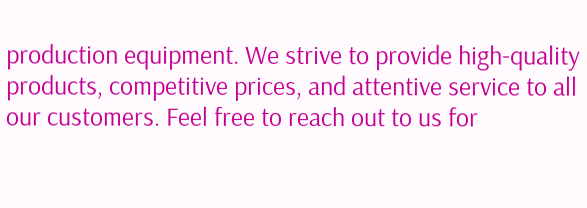production equipment. We strive to provide high-quality products, competitive prices, and attentive service to all our customers. Feel free to reach out to us for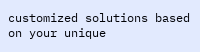customized solutions based on your unique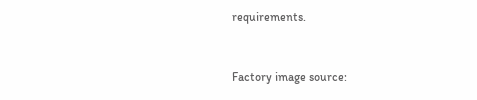requirements.


Factory image source: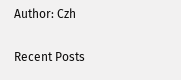Author: Czh


Recent Posts